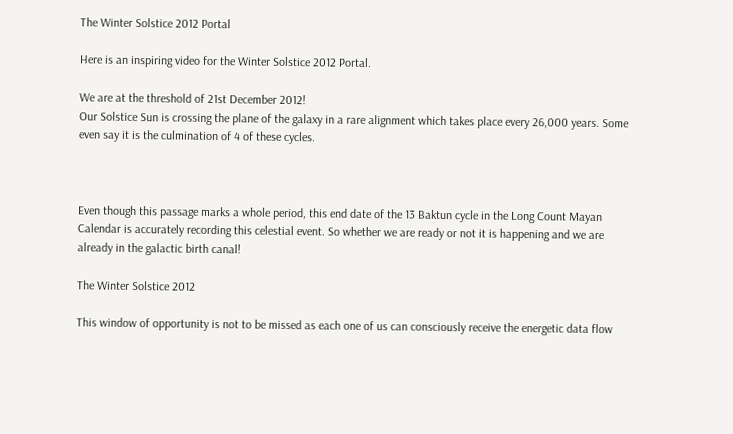The Winter Solstice 2012 Portal

Here is an inspiring video for the Winter Solstice 2012 Portal.

We are at the threshold of 21st December 2012!
Our Solstice Sun is crossing the plane of the galaxy in a rare alignment which takes place every 26,000 years. Some even say it is the culmination of 4 of these cycles.



Even though this passage marks a whole period, this end date of the 13 Baktun cycle in the Long Count Mayan Calendar is accurately recording this celestial event. So whether we are ready or not it is happening and we are already in the galactic birth canal!

The Winter Solstice 2012

This window of opportunity is not to be missed as each one of us can consciously receive the energetic data flow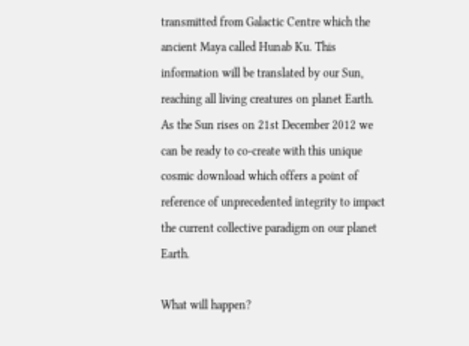transmitted from Galactic Centre which the ancient Maya called Hunab Ku. This information will be translated by our Sun, reaching all living creatures on planet Earth. As the Sun rises on 21st December 2012 we can be ready to co-create with this unique cosmic download which offers a point of reference of unprecedented integrity to impact the current collective paradigm on our planet Earth.

What will happen?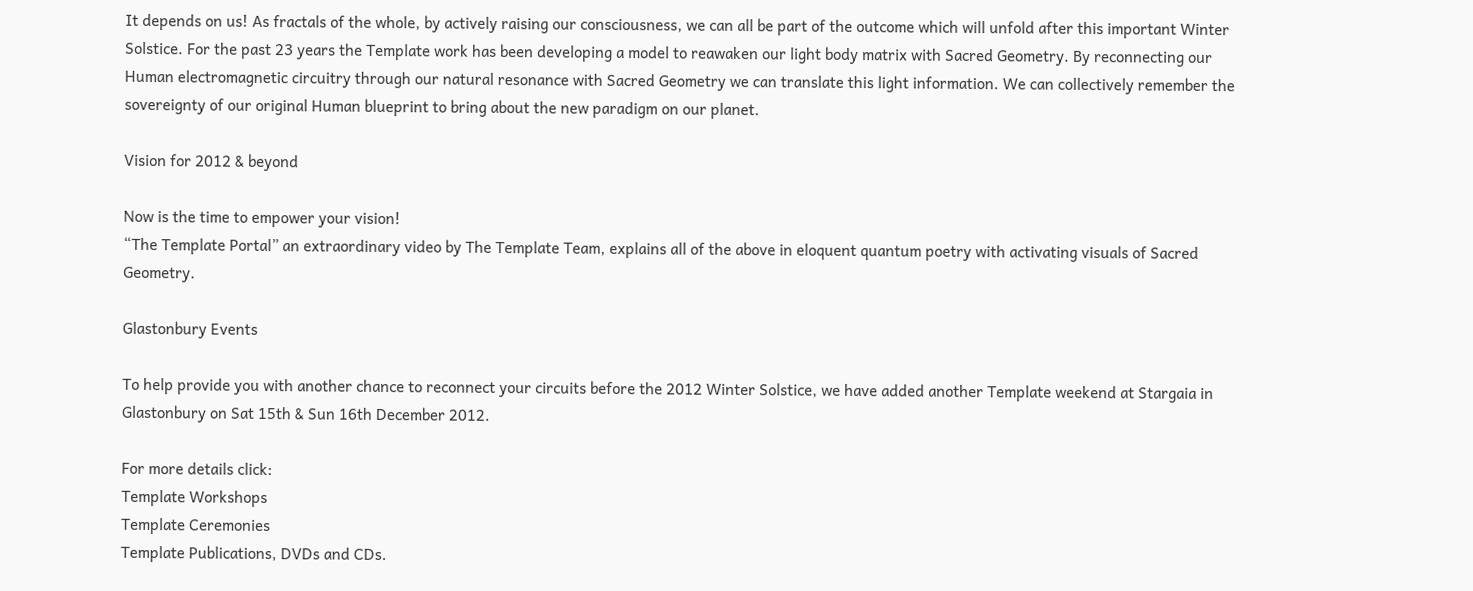It depends on us! As fractals of the whole, by actively raising our consciousness, we can all be part of the outcome which will unfold after this important Winter Solstice. For the past 23 years the Template work has been developing a model to reawaken our light body matrix with Sacred Geometry. By reconnecting our Human electromagnetic circuitry through our natural resonance with Sacred Geometry we can translate this light information. We can collectively remember the sovereignty of our original Human blueprint to bring about the new paradigm on our planet.

Vision for 2012 & beyond

Now is the time to empower your vision!
“The Template Portal” an extraordinary video by The Template Team, explains all of the above in eloquent quantum poetry with activating visuals of Sacred Geometry.

Glastonbury Events

To help provide you with another chance to reconnect your circuits before the 2012 Winter Solstice, we have added another Template weekend at Stargaia in Glastonbury on Sat 15th & Sun 16th December 2012.

For more details click:
Template Workshops
Template Ceremonies
Template Publications, DVDs and CDs.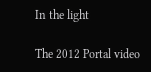In the light

The 2012 Portal video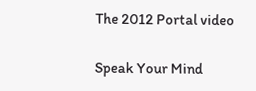The 2012 Portal video

Speak Your Mind